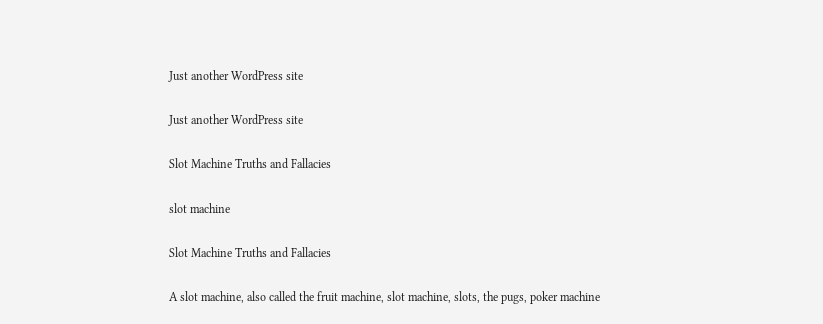Just another WordPress site

Just another WordPress site

Slot Machine Truths and Fallacies

slot machine

Slot Machine Truths and Fallacies

A slot machine, also called the fruit machine, slot machine, slots, the pugs, poker machine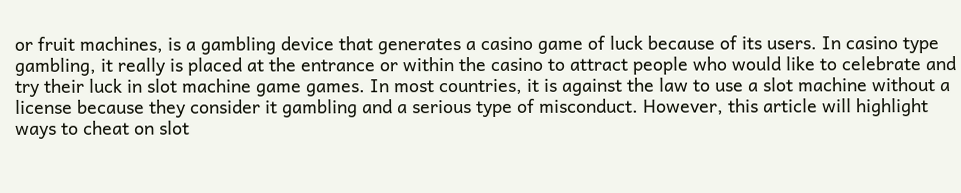or fruit machines, is a gambling device that generates a casino game of luck because of its users. In casino type gambling, it really is placed at the entrance or within the casino to attract people who would like to celebrate and try their luck in slot machine game games. In most countries, it is against the law to use a slot machine without a license because they consider it gambling and a serious type of misconduct. However, this article will highlight ways to cheat on slot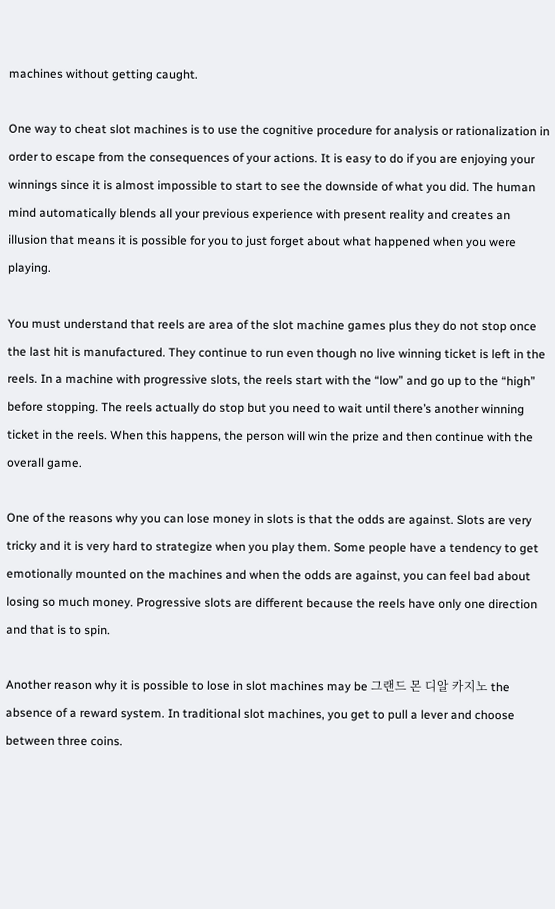machines without getting caught.

One way to cheat slot machines is to use the cognitive procedure for analysis or rationalization in order to escape from the consequences of your actions. It is easy to do if you are enjoying your winnings since it is almost impossible to start to see the downside of what you did. The human mind automatically blends all your previous experience with present reality and creates an illusion that means it is possible for you to just forget about what happened when you were playing.

You must understand that reels are area of the slot machine games plus they do not stop once the last hit is manufactured. They continue to run even though no live winning ticket is left in the reels. In a machine with progressive slots, the reels start with the “low” and go up to the “high” before stopping. The reels actually do stop but you need to wait until there’s another winning ticket in the reels. When this happens, the person will win the prize and then continue with the overall game.

One of the reasons why you can lose money in slots is that the odds are against. Slots are very tricky and it is very hard to strategize when you play them. Some people have a tendency to get emotionally mounted on the machines and when the odds are against, you can feel bad about losing so much money. Progressive slots are different because the reels have only one direction and that is to spin.

Another reason why it is possible to lose in slot machines may be 그랜드 몬 디알 카지노 the absence of a reward system. In traditional slot machines, you get to pull a lever and choose between three coins.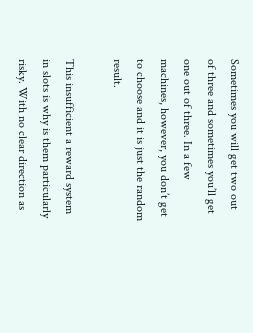Sometimes you will get two out of three and sometimes you’ll get one out of three. In a few machines, however, you don’t get to choose and it is just the random result.

This insufficient a reward system in slots is why is them particularly risky. With no clear direction as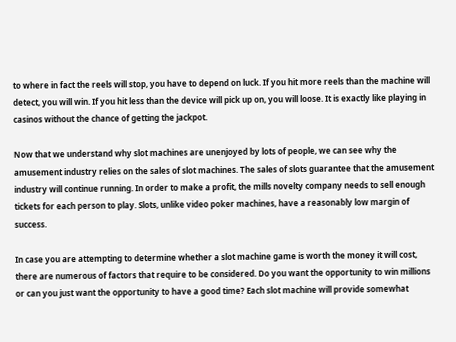to where in fact the reels will stop, you have to depend on luck. If you hit more reels than the machine will detect, you will win. If you hit less than the device will pick up on, you will loose. It is exactly like playing in casinos without the chance of getting the jackpot.

Now that we understand why slot machines are unenjoyed by lots of people, we can see why the amusement industry relies on the sales of slot machines. The sales of slots guarantee that the amusement industry will continue running. In order to make a profit, the mills novelty company needs to sell enough tickets for each person to play. Slots, unlike video poker machines, have a reasonably low margin of success.

In case you are attempting to determine whether a slot machine game is worth the money it will cost, there are numerous of factors that require to be considered. Do you want the opportunity to win millions or can you just want the opportunity to have a good time? Each slot machine will provide somewhat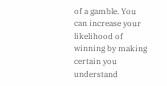of a gamble. You can increase your likelihood of winning by making certain you understand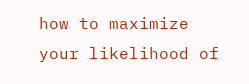how to maximize your likelihood of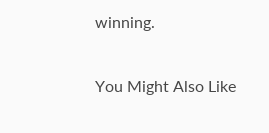winning.

You Might Also Like